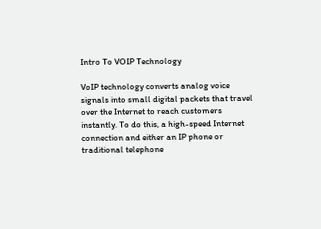Intro To VOIP Technology

VoIP technology converts analog voice signals into small digital packets that travel over the Internet to reach customers instantly. To do this, a high-speed Internet connection and either an IP phone or traditional telephone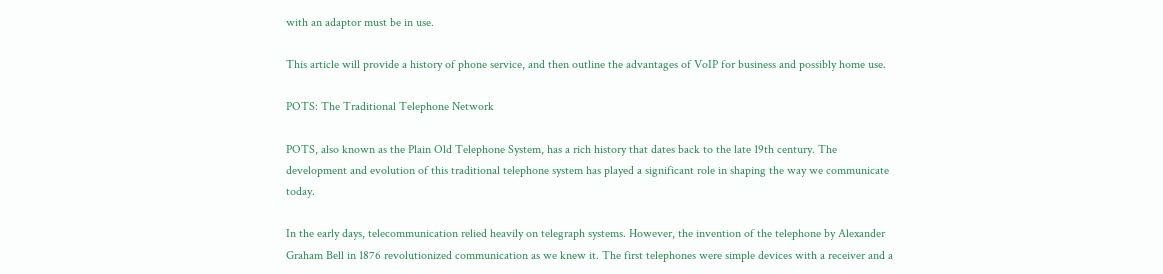with an adaptor must be in use.

This article will provide a history of phone service, and then outline the advantages of VoIP for business and possibly home use.

POTS: The Traditional Telephone Network

POTS, also known as the Plain Old Telephone System, has a rich history that dates back to the late 19th century. The development and evolution of this traditional telephone system has played a significant role in shaping the way we communicate today.

In the early days, telecommunication relied heavily on telegraph systems. However, the invention of the telephone by Alexander Graham Bell in 1876 revolutionized communication as we knew it. The first telephones were simple devices with a receiver and a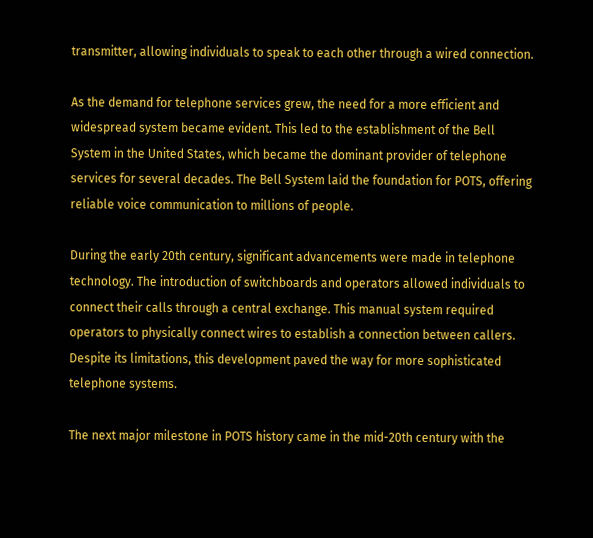transmitter, allowing individuals to speak to each other through a wired connection.

As the demand for telephone services grew, the need for a more efficient and widespread system became evident. This led to the establishment of the Bell System in the United States, which became the dominant provider of telephone services for several decades. The Bell System laid the foundation for POTS, offering reliable voice communication to millions of people.

During the early 20th century, significant advancements were made in telephone technology. The introduction of switchboards and operators allowed individuals to connect their calls through a central exchange. This manual system required operators to physically connect wires to establish a connection between callers. Despite its limitations, this development paved the way for more sophisticated telephone systems.

The next major milestone in POTS history came in the mid-20th century with the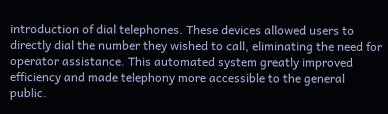introduction of dial telephones. These devices allowed users to directly dial the number they wished to call, eliminating the need for operator assistance. This automated system greatly improved efficiency and made telephony more accessible to the general public.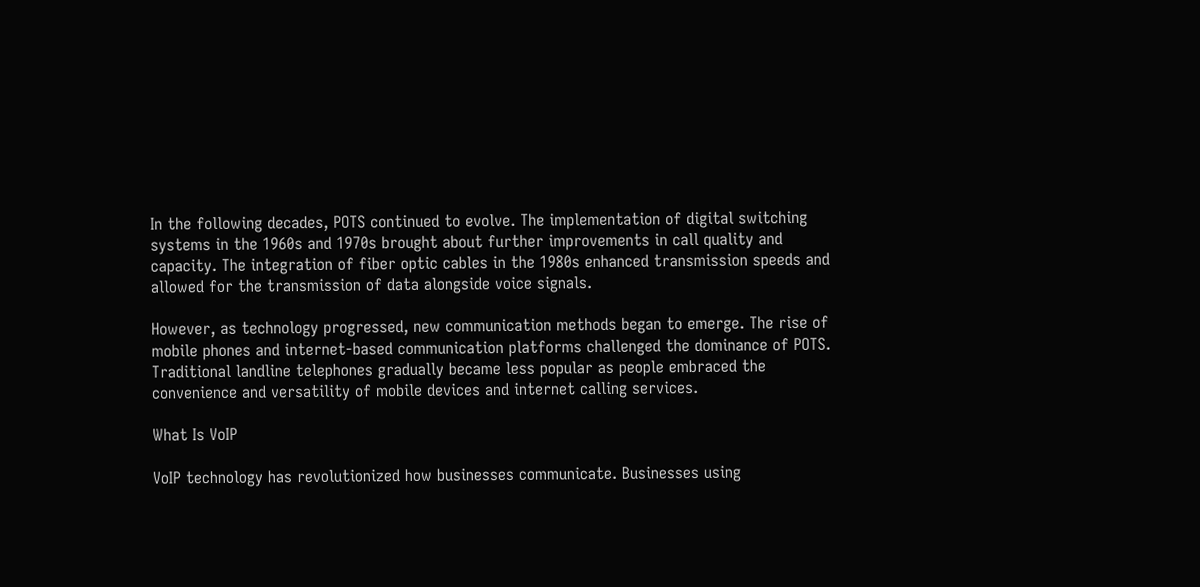In the following decades, POTS continued to evolve. The implementation of digital switching systems in the 1960s and 1970s brought about further improvements in call quality and capacity. The integration of fiber optic cables in the 1980s enhanced transmission speeds and allowed for the transmission of data alongside voice signals.

However, as technology progressed, new communication methods began to emerge. The rise of mobile phones and internet-based communication platforms challenged the dominance of POTS. Traditional landline telephones gradually became less popular as people embraced the convenience and versatility of mobile devices and internet calling services.

What Is VoIP

VoIP technology has revolutionized how businesses communicate. Businesses using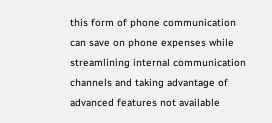this form of phone communication can save on phone expenses while streamlining internal communication channels and taking advantage of advanced features not available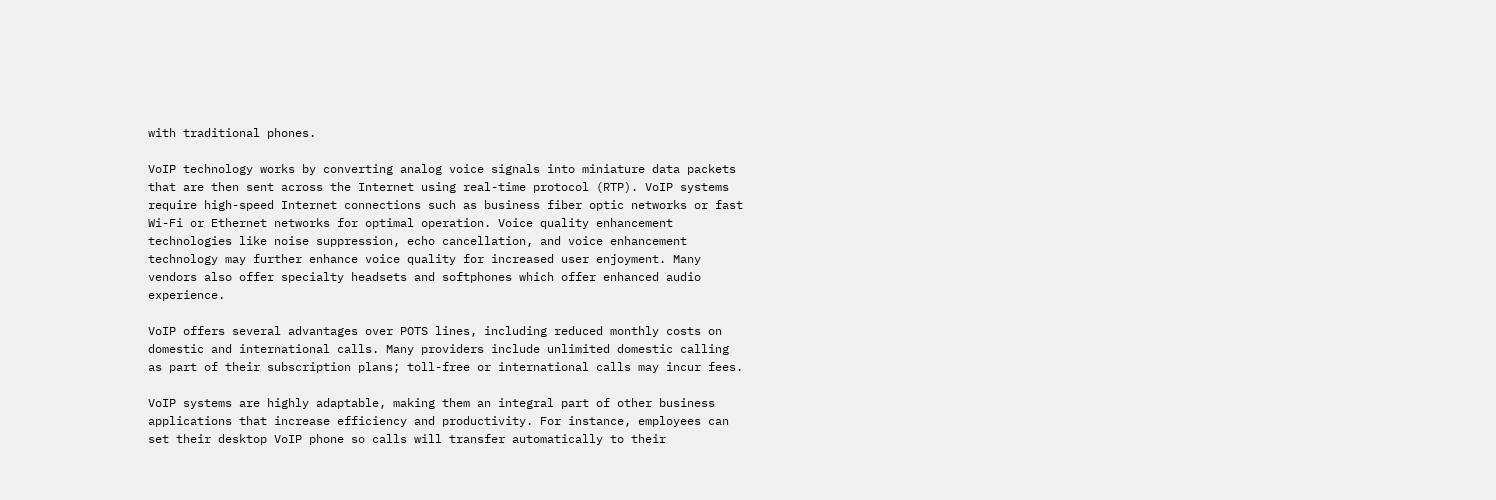with traditional phones.

VoIP technology works by converting analog voice signals into miniature data packets that are then sent across the Internet using real-time protocol (RTP). VoIP systems require high-speed Internet connections such as business fiber optic networks or fast Wi-Fi or Ethernet networks for optimal operation. Voice quality enhancement technologies like noise suppression, echo cancellation, and voice enhancement technology may further enhance voice quality for increased user enjoyment. Many vendors also offer specialty headsets and softphones which offer enhanced audio experience.

VoIP offers several advantages over POTS lines, including reduced monthly costs on domestic and international calls. Many providers include unlimited domestic calling as part of their subscription plans; toll-free or international calls may incur fees.

VoIP systems are highly adaptable, making them an integral part of other business applications that increase efficiency and productivity. For instance, employees can set their desktop VoIP phone so calls will transfer automatically to their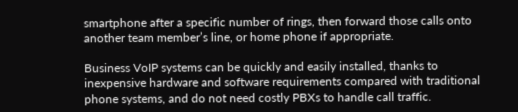smartphone after a specific number of rings, then forward those calls onto another team member’s line, or home phone if appropriate.

Business VoIP systems can be quickly and easily installed, thanks to inexpensive hardware and software requirements compared with traditional phone systems, and do not need costly PBXs to handle call traffic.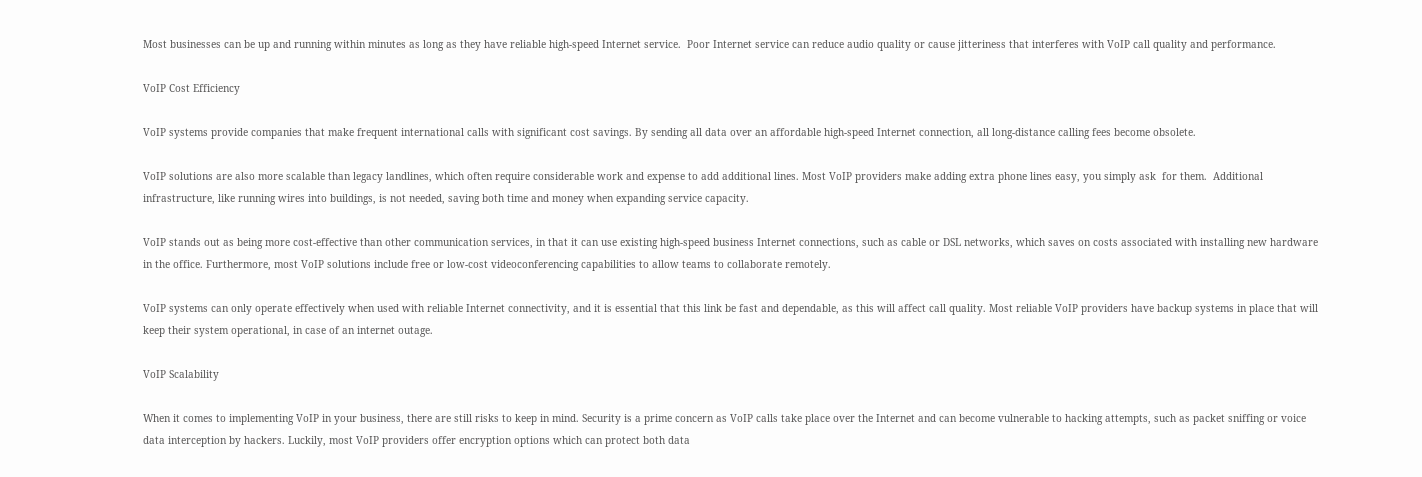Most businesses can be up and running within minutes as long as they have reliable high-speed Internet service.  Poor Internet service can reduce audio quality or cause jitteriness that interferes with VoIP call quality and performance.

VoIP Cost Efficiency

VoIP systems provide companies that make frequent international calls with significant cost savings. By sending all data over an affordable high-speed Internet connection, all long-distance calling fees become obsolete.

VoIP solutions are also more scalable than legacy landlines, which often require considerable work and expense to add additional lines. Most VoIP providers make adding extra phone lines easy, you simply ask  for them.  Additional infrastructure, like running wires into buildings, is not needed, saving both time and money when expanding service capacity.

VoIP stands out as being more cost-effective than other communication services, in that it can use existing high-speed business Internet connections, such as cable or DSL networks, which saves on costs associated with installing new hardware in the office. Furthermore, most VoIP solutions include free or low-cost videoconferencing capabilities to allow teams to collaborate remotely.

VoIP systems can only operate effectively when used with reliable Internet connectivity, and it is essential that this link be fast and dependable, as this will affect call quality. Most reliable VoIP providers have backup systems in place that will keep their system operational, in case of an internet outage.

VoIP Scalability

When it comes to implementing VoIP in your business, there are still risks to keep in mind. Security is a prime concern as VoIP calls take place over the Internet and can become vulnerable to hacking attempts, such as packet sniffing or voice data interception by hackers. Luckily, most VoIP providers offer encryption options which can protect both data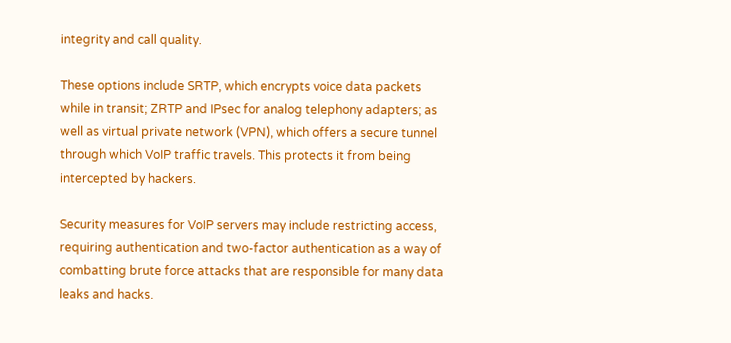integrity and call quality.

These options include SRTP, which encrypts voice data packets while in transit; ZRTP and IPsec for analog telephony adapters; as well as virtual private network (VPN), which offers a secure tunnel through which VoIP traffic travels. This protects it from being intercepted by hackers.

Security measures for VoIP servers may include restricting access, requiring authentication and two-factor authentication as a way of combatting brute force attacks that are responsible for many data leaks and hacks.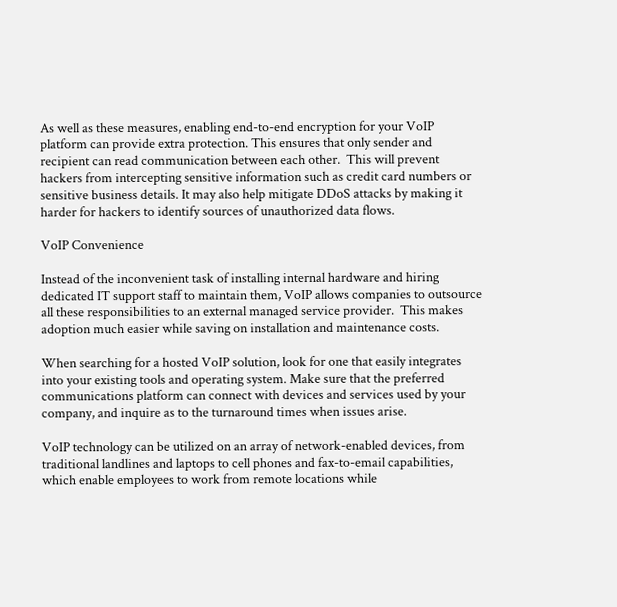As well as these measures, enabling end-to-end encryption for your VoIP platform can provide extra protection. This ensures that only sender and recipient can read communication between each other.  This will prevent hackers from intercepting sensitive information such as credit card numbers or sensitive business details. It may also help mitigate DDoS attacks by making it harder for hackers to identify sources of unauthorized data flows.

VoIP Convenience

Instead of the inconvenient task of installing internal hardware and hiring dedicated IT support staff to maintain them, VoIP allows companies to outsource all these responsibilities to an external managed service provider.  This makes adoption much easier while saving on installation and maintenance costs.

When searching for a hosted VoIP solution, look for one that easily integrates into your existing tools and operating system. Make sure that the preferred communications platform can connect with devices and services used by your company, and inquire as to the turnaround times when issues arise.

VoIP technology can be utilized on an array of network-enabled devices, from traditional landlines and laptops to cell phones and fax-to-email capabilities, which enable employees to work from remote locations while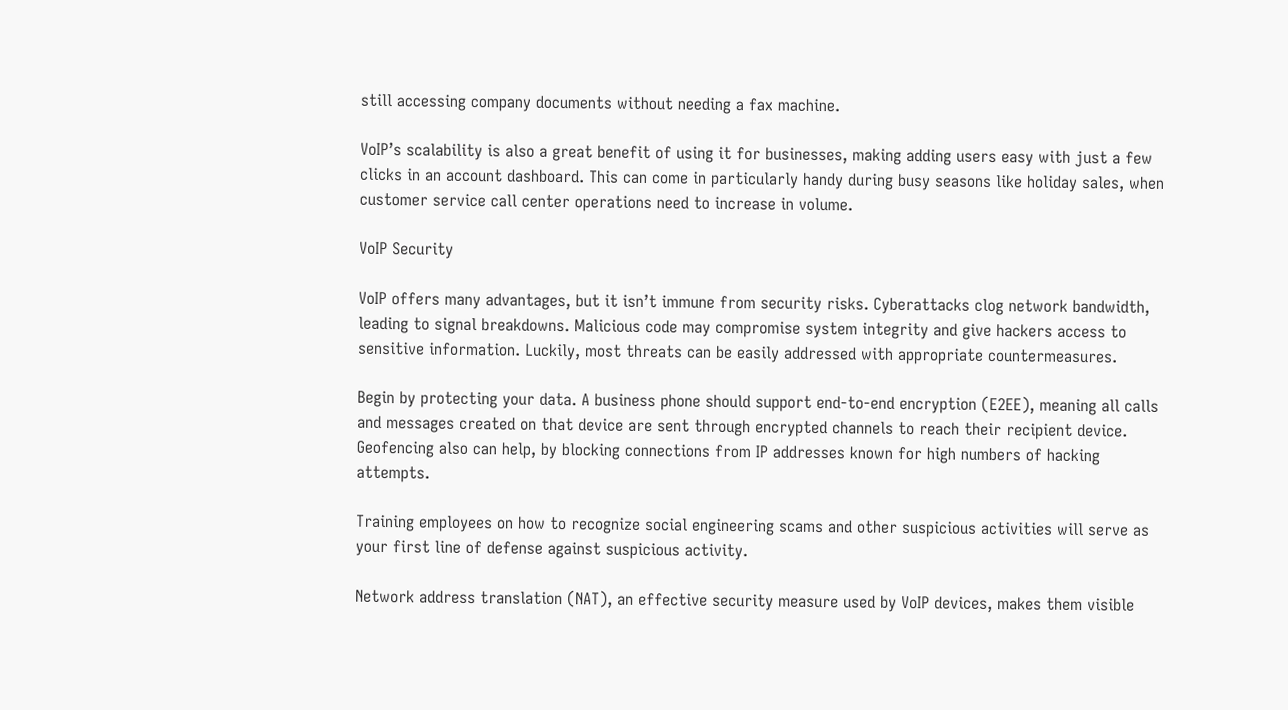still accessing company documents without needing a fax machine.

VoIP’s scalability is also a great benefit of using it for businesses, making adding users easy with just a few clicks in an account dashboard. This can come in particularly handy during busy seasons like holiday sales, when customer service call center operations need to increase in volume.

VoIP Security

VoIP offers many advantages, but it isn’t immune from security risks. Cyberattacks clog network bandwidth, leading to signal breakdowns. Malicious code may compromise system integrity and give hackers access to sensitive information. Luckily, most threats can be easily addressed with appropriate countermeasures.

Begin by protecting your data. A business phone should support end-to-end encryption (E2EE), meaning all calls and messages created on that device are sent through encrypted channels to reach their recipient device. Geofencing also can help, by blocking connections from IP addresses known for high numbers of hacking attempts.

Training employees on how to recognize social engineering scams and other suspicious activities will serve as your first line of defense against suspicious activity.

Network address translation (NAT), an effective security measure used by VoIP devices, makes them visible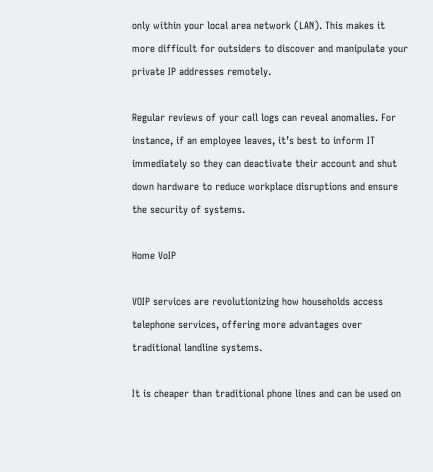only within your local area network (LAN). This makes it more difficult for outsiders to discover and manipulate your private IP addresses remotely.

Regular reviews of your call logs can reveal anomalies. For instance, if an employee leaves, it’s best to inform IT immediately so they can deactivate their account and shut down hardware to reduce workplace disruptions and ensure the security of systems.

Home VoIP

VOIP services are revolutionizing how households access telephone services, offering more advantages over traditional landline systems.

It is cheaper than traditional phone lines and can be used on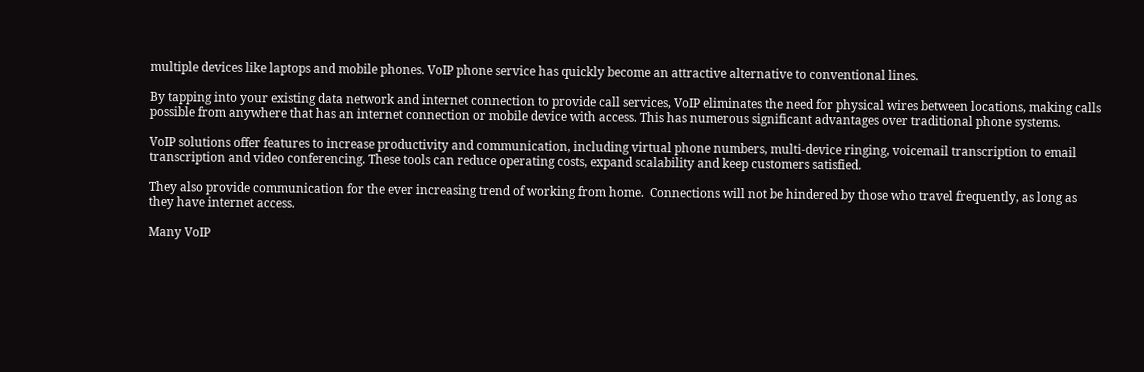multiple devices like laptops and mobile phones. VoIP phone service has quickly become an attractive alternative to conventional lines.

By tapping into your existing data network and internet connection to provide call services, VoIP eliminates the need for physical wires between locations, making calls possible from anywhere that has an internet connection or mobile device with access. This has numerous significant advantages over traditional phone systems.

VoIP solutions offer features to increase productivity and communication, including virtual phone numbers, multi-device ringing, voicemail transcription to email transcription and video conferencing. These tools can reduce operating costs, expand scalability and keep customers satisfied.

They also provide communication for the ever increasing trend of working from home.  Connections will not be hindered by those who travel frequently, as long as they have internet access.

Many VoIP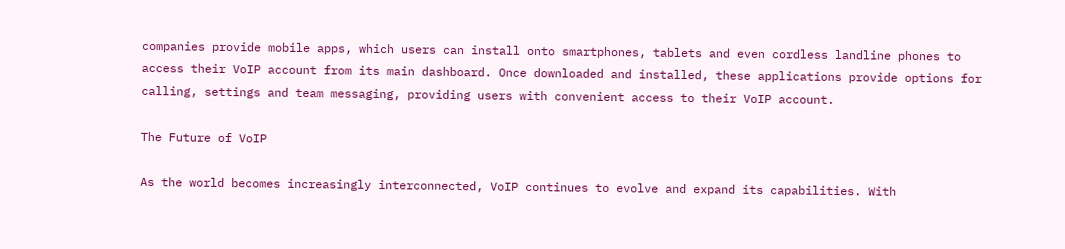companies provide mobile apps, which users can install onto smartphones, tablets and even cordless landline phones to access their VoIP account from its main dashboard. Once downloaded and installed, these applications provide options for calling, settings and team messaging, providing users with convenient access to their VoIP account.

The Future of VoIP

As the world becomes increasingly interconnected, VoIP continues to evolve and expand its capabilities. With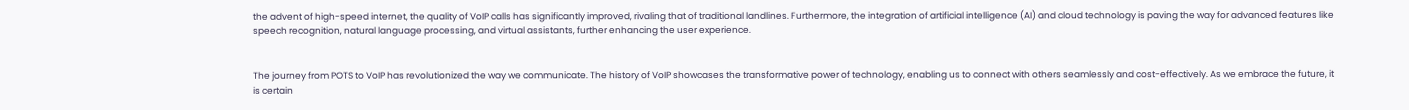the advent of high-speed internet, the quality of VoIP calls has significantly improved, rivaling that of traditional landlines. Furthermore, the integration of artificial intelligence (AI) and cloud technology is paving the way for advanced features like speech recognition, natural language processing, and virtual assistants, further enhancing the user experience.


The journey from POTS to VoIP has revolutionized the way we communicate. The history of VoIP showcases the transformative power of technology, enabling us to connect with others seamlessly and cost-effectively. As we embrace the future, it is certain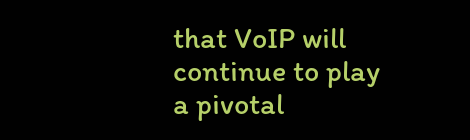that VoIP will continue to play a pivotal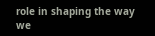role in shaping the way we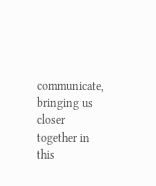communicate, bringing us closer together in this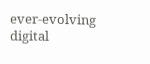ever-evolving digital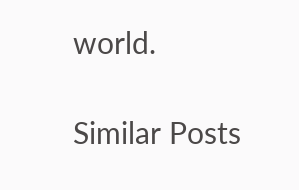world.

Similar Posts